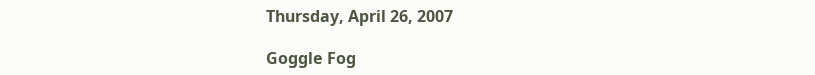Thursday, April 26, 2007

Goggle Fog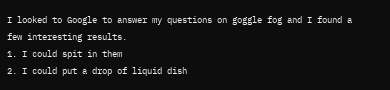I looked to Google to answer my questions on goggle fog and I found a few interesting results.
1. I could spit in them
2. I could put a drop of liquid dish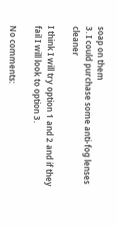soap on them
3. I could purchase some anti-fog lenses cleaner

I think I will try option 1 and 2 and if they fail I will look to option 3.

No comments: